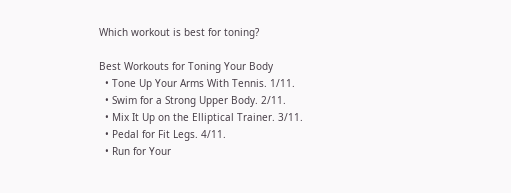Which workout is best for toning?

Best Workouts for Toning Your Body
  • Tone Up Your Arms With Tennis. 1/11.
  • Swim for a Strong Upper Body. 2/11.
  • Mix It Up on the Elliptical Trainer. 3/11.
  • Pedal for Fit Legs. 4/11.
  • Run for Your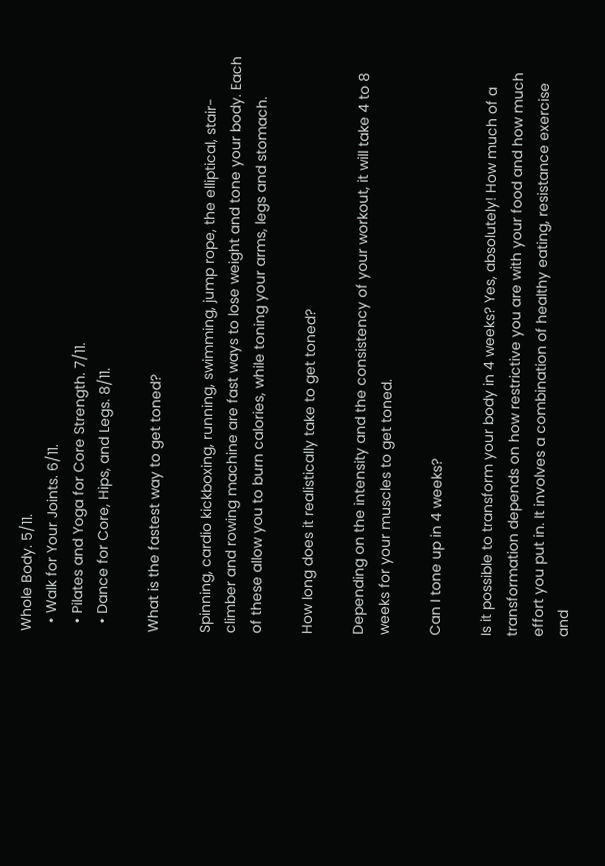Whole Body. 5/11.
  • Walk for Your Joints. 6/11.
  • Pilates and Yoga for Core Strength. 7/11.
  • Dance for Core, Hips, and Legs. 8/11.

What is the fastest way to get toned?

Spinning, cardio kickboxing, running, swimming, jump rope, the elliptical, stair-climber and rowing machine are fast ways to lose weight and tone your body. Each of these allow you to burn calories, while toning your arms, legs and stomach.

How long does it realistically take to get toned?

Depending on the intensity and the consistency of your workout, it will take 4 to 8 weeks for your muscles to get toned.

Can I tone up in 4 weeks?

Is it possible to transform your body in 4 weeks? Yes, absolutely! How much of a transformation depends on how restrictive you are with your food and how much effort you put in. It involves a combination of healthy eating, resistance exercise and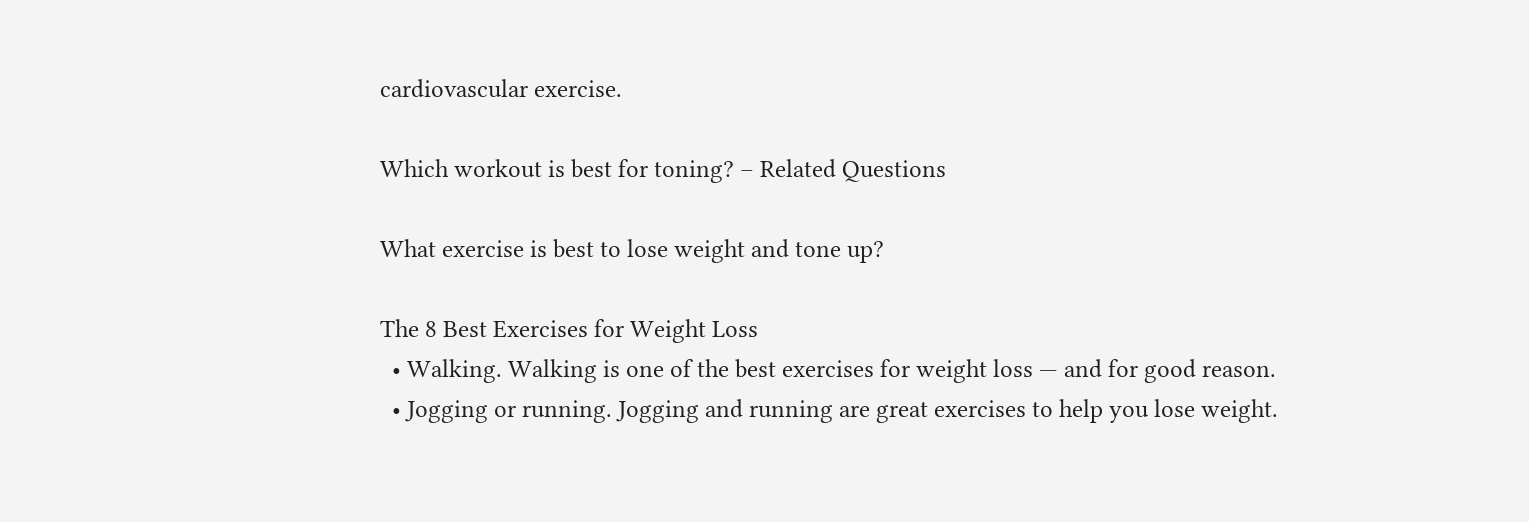cardiovascular exercise.

Which workout is best for toning? – Related Questions

What exercise is best to lose weight and tone up?

The 8 Best Exercises for Weight Loss
  • Walking. Walking is one of the best exercises for weight loss — and for good reason.
  • Jogging or running. Jogging and running are great exercises to help you lose weight.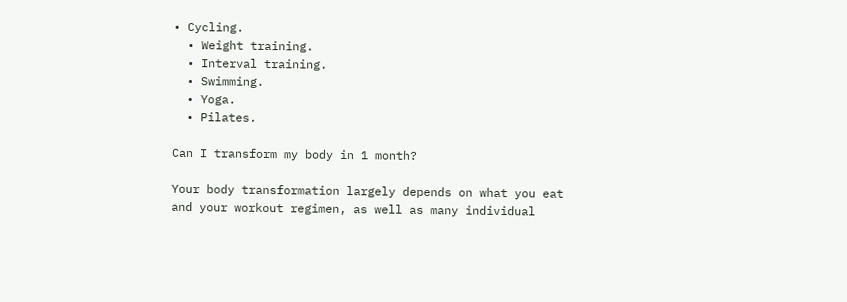• Cycling.
  • Weight training.
  • Interval training.
  • Swimming.
  • Yoga.
  • Pilates.

Can I transform my body in 1 month?

Your body transformation largely depends on what you eat and your workout regimen, as well as many individual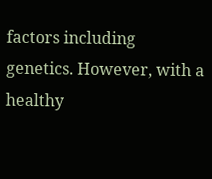factors including genetics. However, with a healthy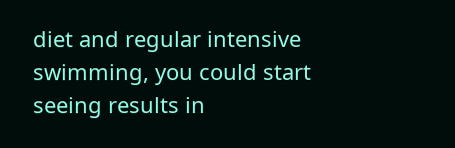diet and regular intensive swimming, you could start seeing results in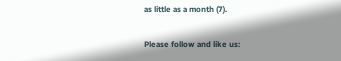as little as a month (7).

Please follow and like us: